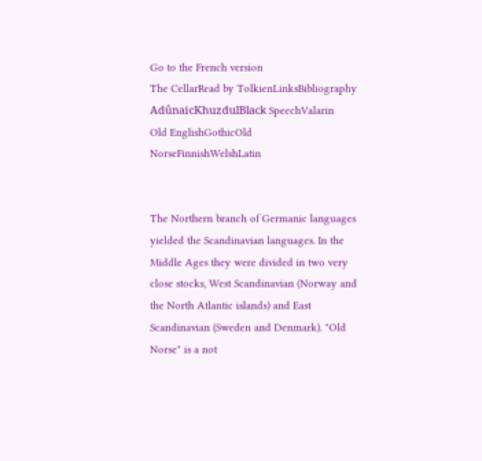Go to the French version
The CellarRead by TolkienLinksBibliography
AdûnaicKhuzdulBlack SpeechValarin
Old EnglishGothicOld NorseFinnishWelshLatin


The Northern branch of Germanic languages yielded the Scandinavian languages. In the Middle Ages they were divided in two very close stocks, West Scandinavian (Norway and the North Atlantic islands) and East Scandinavian (Sweden and Denmark). "Old Norse" is a not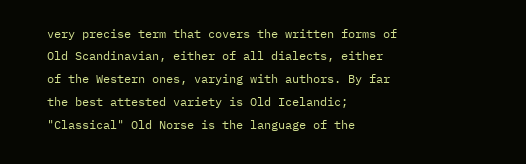very precise term that covers the written forms of Old Scandinavian, either of all dialects, either of the Western ones, varying with authors. By far the best attested variety is Old Icelandic; "Classical" Old Norse is the language of the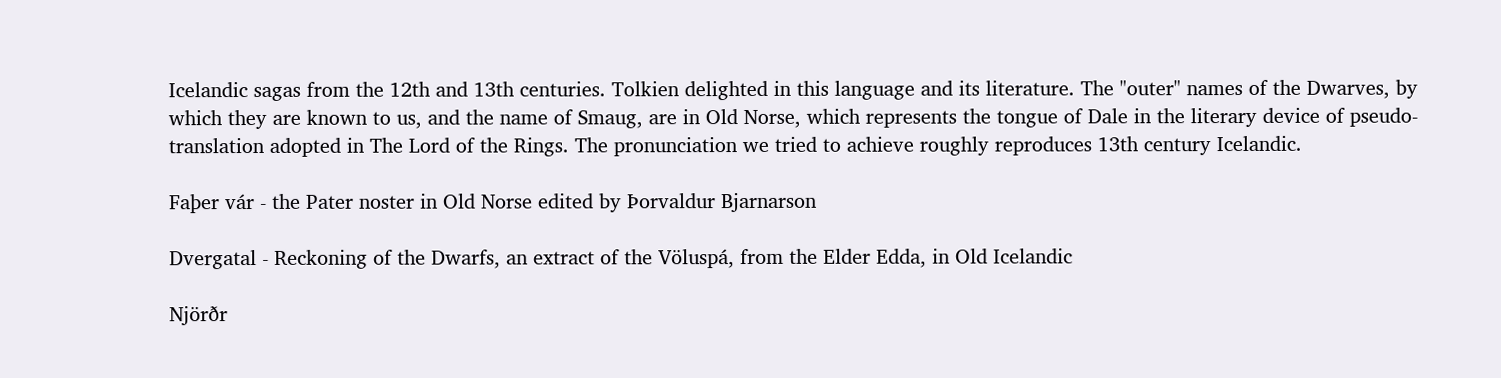Icelandic sagas from the 12th and 13th centuries. Tolkien delighted in this language and its literature. The "outer" names of the Dwarves, by which they are known to us, and the name of Smaug, are in Old Norse, which represents the tongue of Dale in the literary device of pseudo-translation adopted in The Lord of the Rings. The pronunciation we tried to achieve roughly reproduces 13th century Icelandic.

Faþer vár - the Pater noster in Old Norse edited by Þorvaldur Bjarnarson

Dvergatal - Reckoning of the Dwarfs, an extract of the Völuspá, from the Elder Edda, in Old Icelandic

Njörðr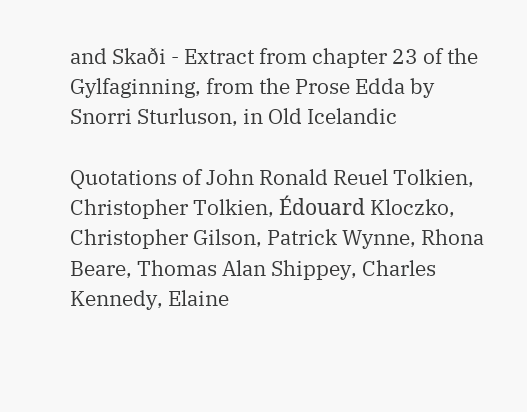and Skaði - Extract from chapter 23 of the Gylfaginning, from the Prose Edda by Snorri Sturluson, in Old Icelandic

Quotations of John Ronald Reuel Tolkien, Christopher Tolkien, Édouard Kloczko, Christopher Gilson, Patrick Wynne, Rhona Beare, Thomas Alan Shippey, Charles Kennedy, Elaine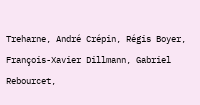Treharne, André Crépin, Régis Boyer, François-Xavier Dillmann, Gabriel Rebourcet,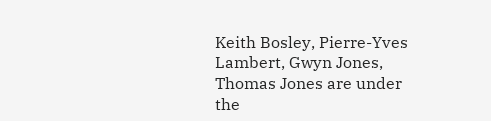Keith Bosley, Pierre-Yves Lambert, Gwyn Jones, Thomas Jones are under the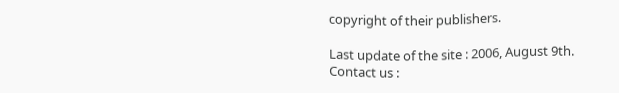copyright of their publishers.

Last update of the site : 2006, August 9th.
Contact us :